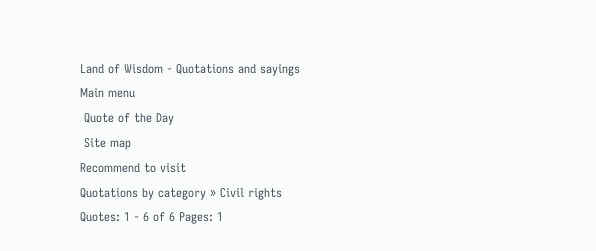Land of Wisdom - Quotations and sayings
Main menu
 Quote of the Day
 Site map
Recommend to visit
Quotations by category » Civil rights
Quotes: 1 - 6 of 6 Pages: 1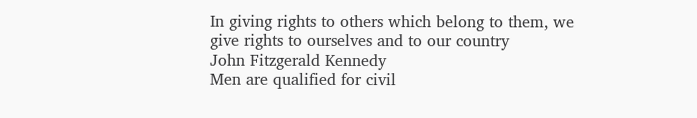In giving rights to others which belong to them, we give rights to ourselves and to our country
John Fitzgerald Kennedy
Men are qualified for civil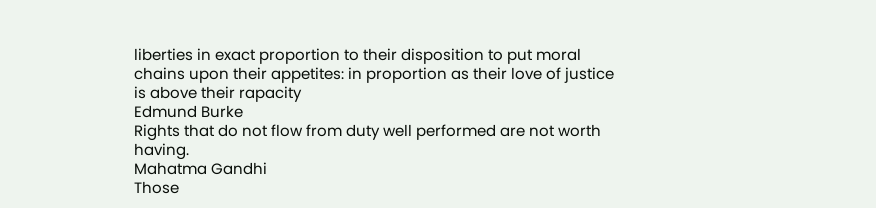liberties in exact proportion to their disposition to put moral chains upon their appetites: in proportion as their love of justice is above their rapacity
Edmund Burke
Rights that do not flow from duty well performed are not worth having.
Mahatma Gandhi
Those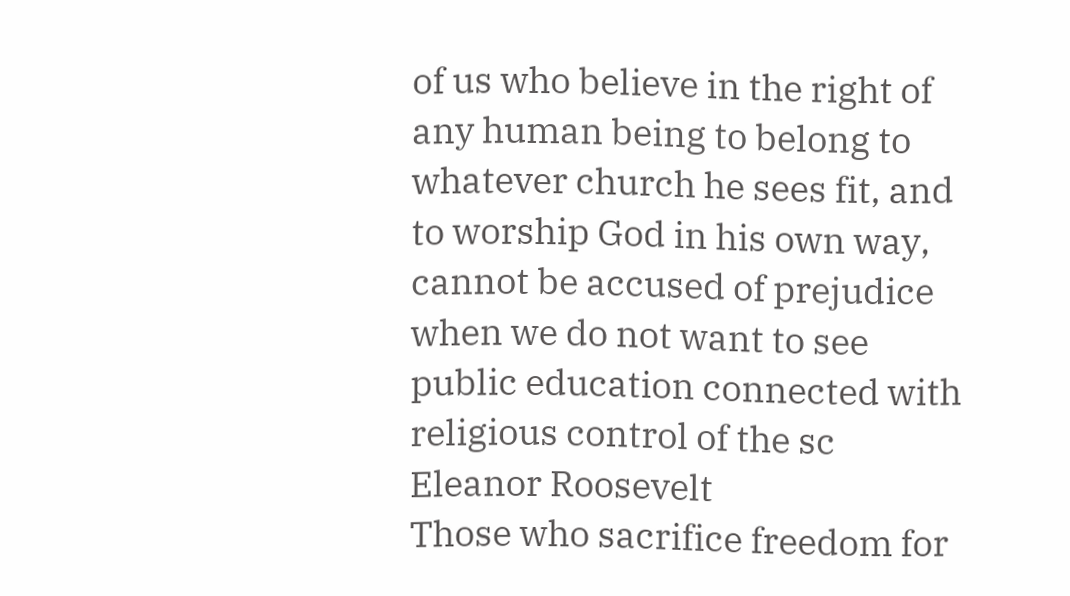of us who believe in the right of any human being to belong to whatever church he sees fit, and to worship God in his own way, cannot be accused of prejudice when we do not want to see public education connected with religious control of the sc
Eleanor Roosevelt
Those who sacrifice freedom for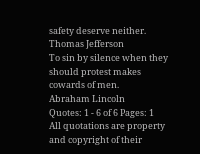safety deserve neither.
Thomas Jefferson
To sin by silence when they should protest makes cowards of men.
Abraham Lincoln
Quotes: 1 - 6 of 6 Pages: 1
All quotations are property and copyright of their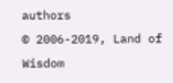authors
© 2006-2019, Land of Wisdom